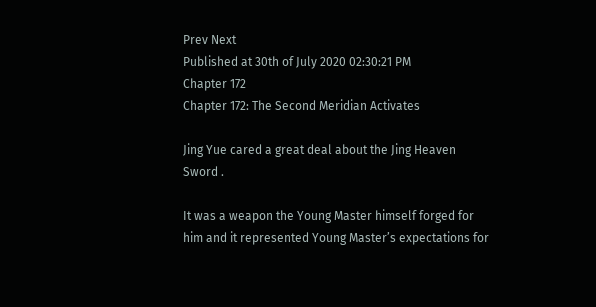Prev Next
Published at 30th of July 2020 02:30:21 PM
Chapter 172
Chapter 172: The Second Meridian Activates

Jing Yue cared a great deal about the Jing Heaven Sword .

It was a weapon the Young Master himself forged for him and it represented Young Master’s expectations for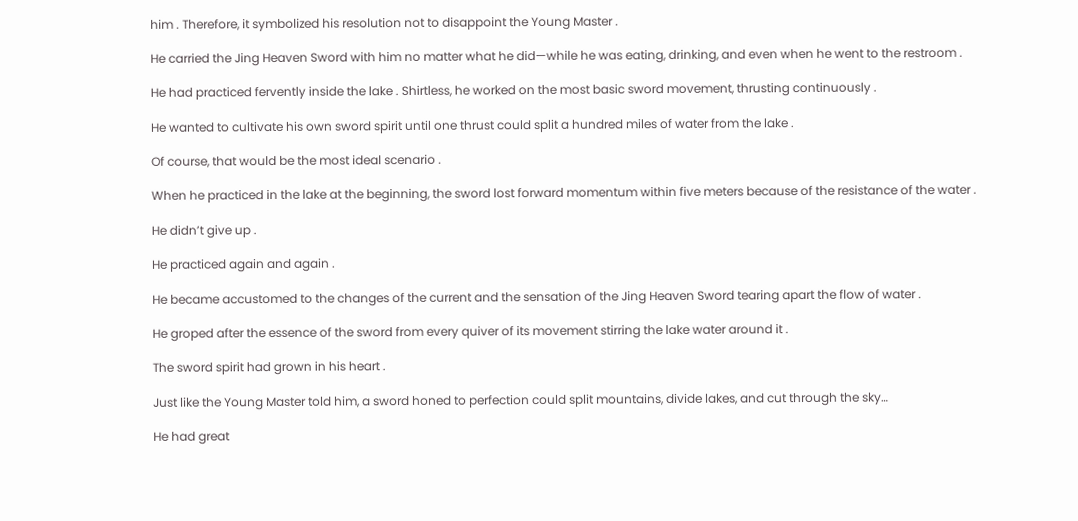him . Therefore, it symbolized his resolution not to disappoint the Young Master .

He carried the Jing Heaven Sword with him no matter what he did—while he was eating, drinking, and even when he went to the restroom .

He had practiced fervently inside the lake . Shirtless, he worked on the most basic sword movement, thrusting continuously .

He wanted to cultivate his own sword spirit until one thrust could split a hundred miles of water from the lake .

Of course, that would be the most ideal scenario .

When he practiced in the lake at the beginning, the sword lost forward momentum within five meters because of the resistance of the water .

He didn’t give up .

He practiced again and again .

He became accustomed to the changes of the current and the sensation of the Jing Heaven Sword tearing apart the flow of water .

He groped after the essence of the sword from every quiver of its movement stirring the lake water around it .

The sword spirit had grown in his heart .

Just like the Young Master told him, a sword honed to perfection could split mountains, divide lakes, and cut through the sky…

He had great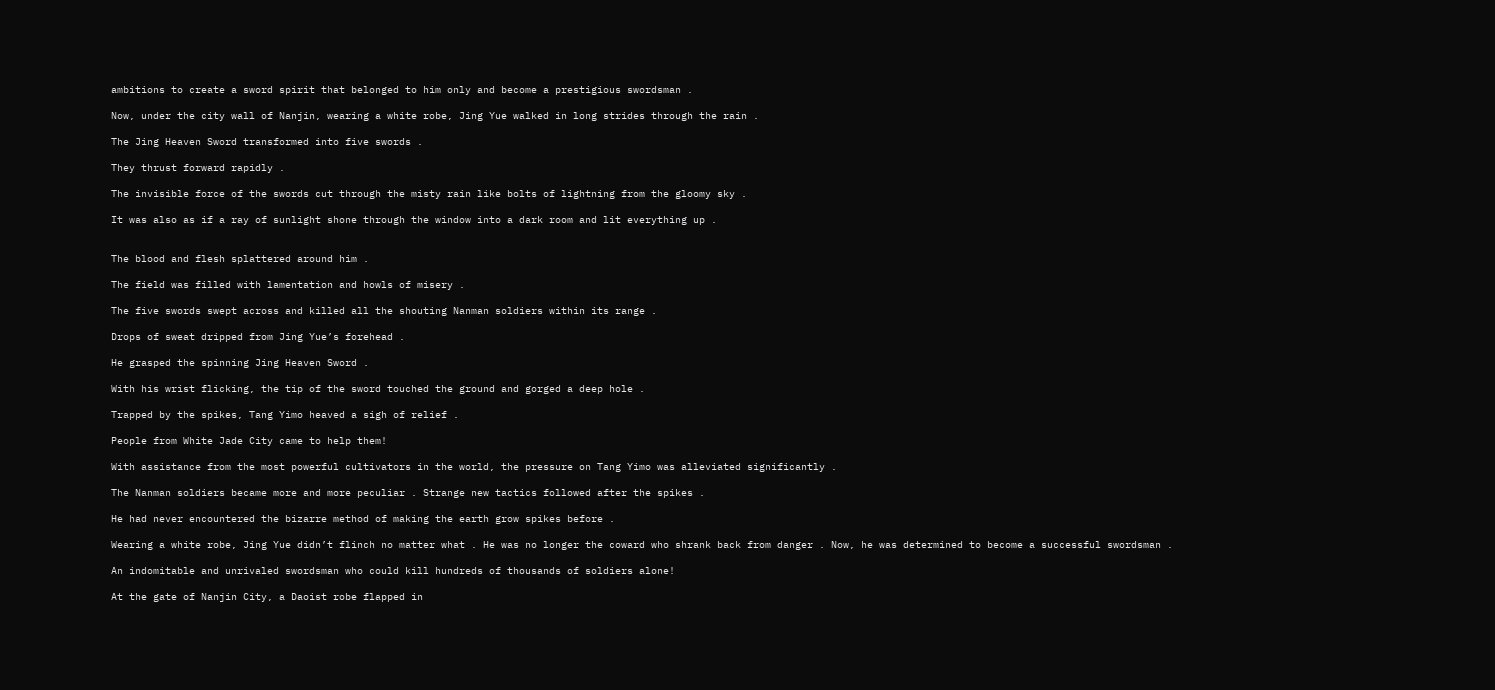ambitions to create a sword spirit that belonged to him only and become a prestigious swordsman .

Now, under the city wall of Nanjin, wearing a white robe, Jing Yue walked in long strides through the rain .

The Jing Heaven Sword transformed into five swords .

They thrust forward rapidly .

The invisible force of the swords cut through the misty rain like bolts of lightning from the gloomy sky .

It was also as if a ray of sunlight shone through the window into a dark room and lit everything up .


The blood and flesh splattered around him .

The field was filled with lamentation and howls of misery .

The five swords swept across and killed all the shouting Nanman soldiers within its range .

Drops of sweat dripped from Jing Yue’s forehead .

He grasped the spinning Jing Heaven Sword .

With his wrist flicking, the tip of the sword touched the ground and gorged a deep hole .

Trapped by the spikes, Tang Yimo heaved a sigh of relief .

People from White Jade City came to help them!

With assistance from the most powerful cultivators in the world, the pressure on Tang Yimo was alleviated significantly .

The Nanman soldiers became more and more peculiar . Strange new tactics followed after the spikes .

He had never encountered the bizarre method of making the earth grow spikes before .

Wearing a white robe, Jing Yue didn’t flinch no matter what . He was no longer the coward who shrank back from danger . Now, he was determined to become a successful swordsman .

An indomitable and unrivaled swordsman who could kill hundreds of thousands of soldiers alone!

At the gate of Nanjin City, a Daoist robe flapped in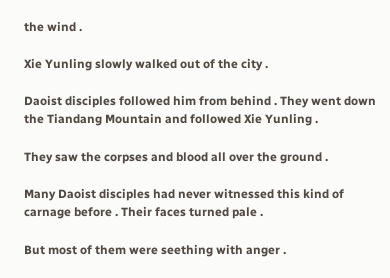the wind .

Xie Yunling slowly walked out of the city .

Daoist disciples followed him from behind . They went down the Tiandang Mountain and followed Xie Yunling .

They saw the corpses and blood all over the ground .

Many Daoist disciples had never witnessed this kind of carnage before . Their faces turned pale .

But most of them were seething with anger .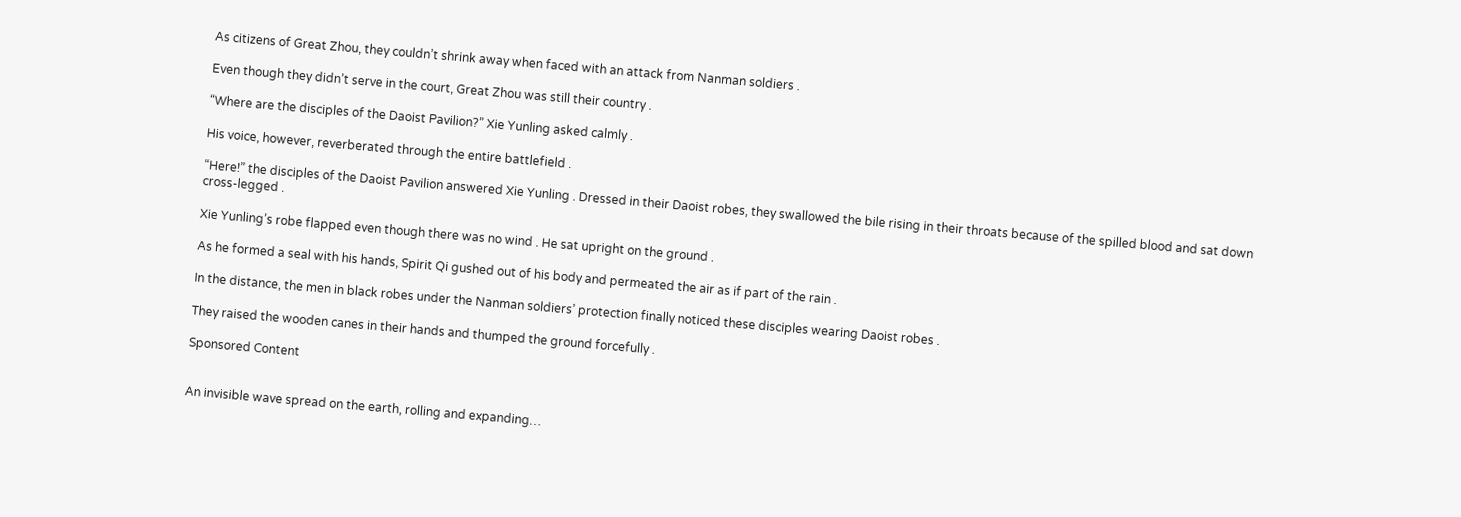As citizens of Great Zhou, they couldn’t shrink away when faced with an attack from Nanman soldiers .

Even though they didn’t serve in the court, Great Zhou was still their country .

“Where are the disciples of the Daoist Pavilion?” Xie Yunling asked calmly .

His voice, however, reverberated through the entire battlefield .

“Here!” the disciples of the Daoist Pavilion answered Xie Yunling . Dressed in their Daoist robes, they swallowed the bile rising in their throats because of the spilled blood and sat down cross-legged .

Xie Yunling’s robe flapped even though there was no wind . He sat upright on the ground .

As he formed a seal with his hands, Spirit Qi gushed out of his body and permeated the air as if part of the rain .

In the distance, the men in black robes under the Nanman soldiers’ protection finally noticed these disciples wearing Daoist robes .

They raised the wooden canes in their hands and thumped the ground forcefully .

Sponsored Content


An invisible wave spread on the earth, rolling and expanding…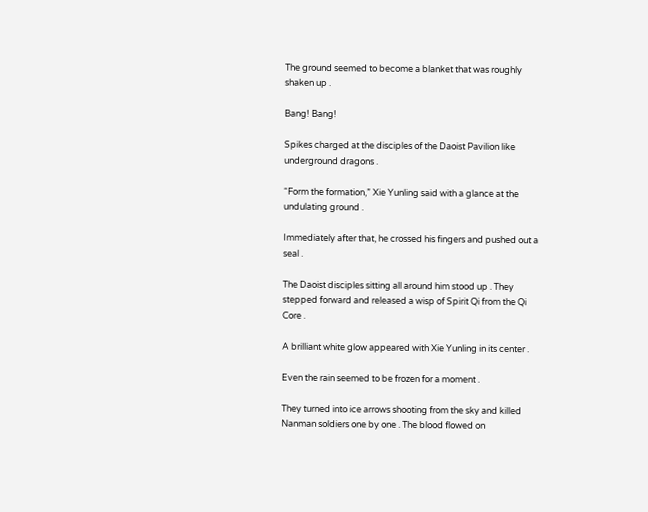The ground seemed to become a blanket that was roughly shaken up .

Bang! Bang!

Spikes charged at the disciples of the Daoist Pavilion like underground dragons .

“Form the formation,” Xie Yunling said with a glance at the undulating ground .

Immediately after that, he crossed his fingers and pushed out a seal .

The Daoist disciples sitting all around him stood up . They stepped forward and released a wisp of Spirit Qi from the Qi Core .

A brilliant white glow appeared with Xie Yunling in its center .

Even the rain seemed to be frozen for a moment .

They turned into ice arrows shooting from the sky and killed Nanman soldiers one by one . The blood flowed on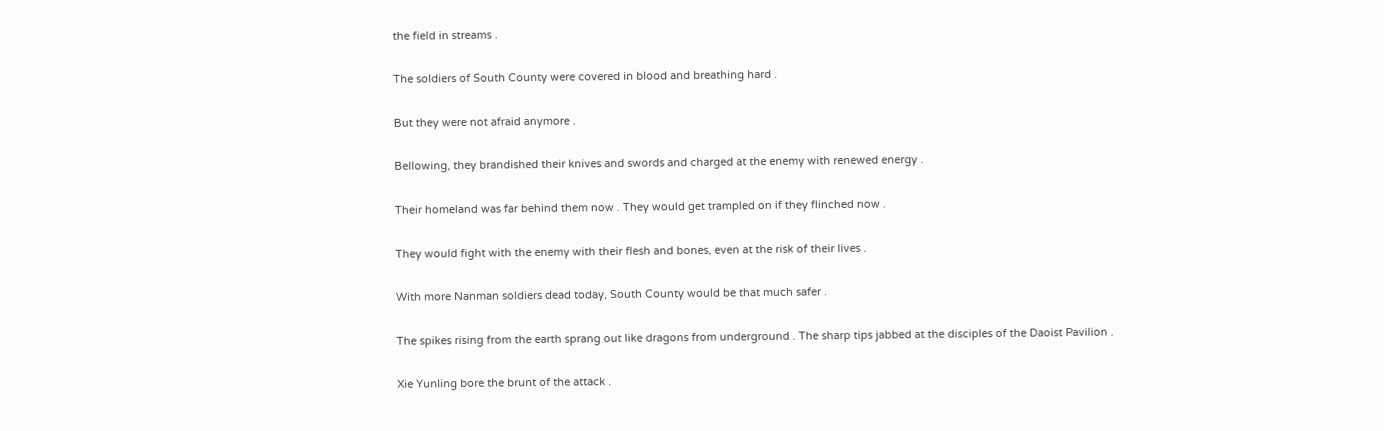the field in streams .

The soldiers of South County were covered in blood and breathing hard .

But they were not afraid anymore .

Bellowing, they brandished their knives and swords and charged at the enemy with renewed energy .

Their homeland was far behind them now . They would get trampled on if they flinched now .

They would fight with the enemy with their flesh and bones, even at the risk of their lives .

With more Nanman soldiers dead today, South County would be that much safer .

The spikes rising from the earth sprang out like dragons from underground . The sharp tips jabbed at the disciples of the Daoist Pavilion .

Xie Yunling bore the brunt of the attack .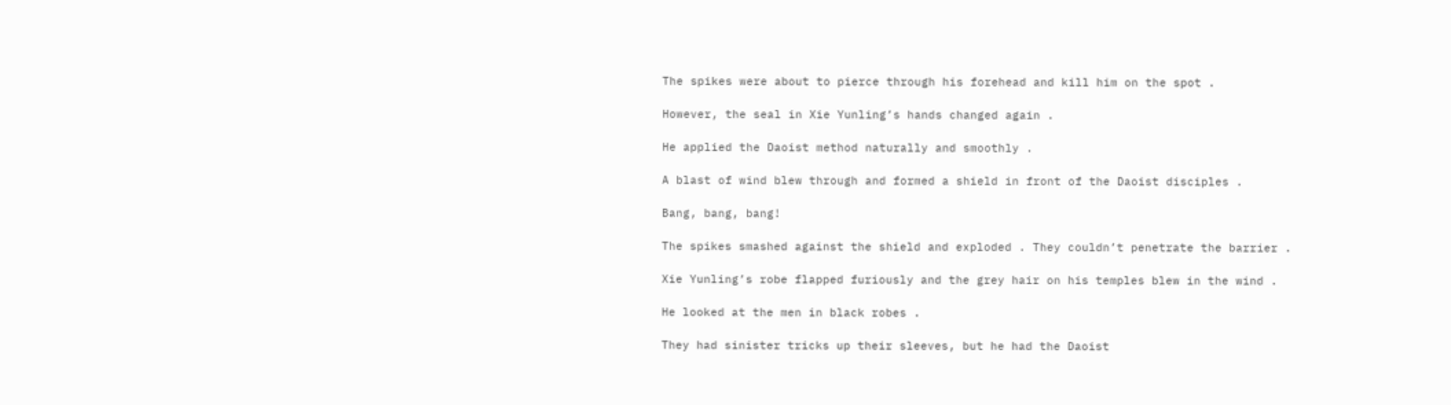The spikes were about to pierce through his forehead and kill him on the spot .

However, the seal in Xie Yunling’s hands changed again .

He applied the Daoist method naturally and smoothly .

A blast of wind blew through and formed a shield in front of the Daoist disciples .

Bang, bang, bang!

The spikes smashed against the shield and exploded . They couldn’t penetrate the barrier .

Xie Yunling’s robe flapped furiously and the grey hair on his temples blew in the wind .

He looked at the men in black robes .

They had sinister tricks up their sleeves, but he had the Daoist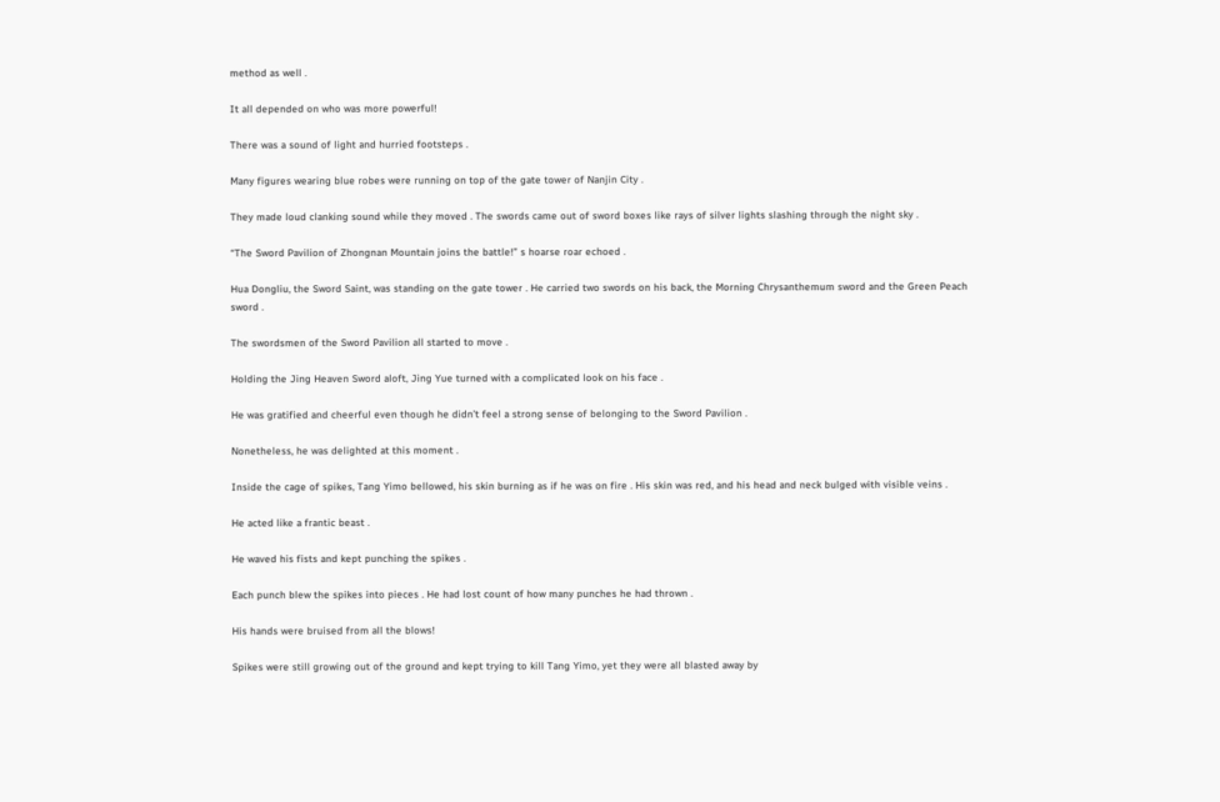method as well .

It all depended on who was more powerful!

There was a sound of light and hurried footsteps .

Many figures wearing blue robes were running on top of the gate tower of Nanjin City .

They made loud clanking sound while they moved . The swords came out of sword boxes like rays of silver lights slashing through the night sky .

“The Sword Pavilion of Zhongnan Mountain joins the battle!” s hoarse roar echoed .

Hua Dongliu, the Sword Saint, was standing on the gate tower . He carried two swords on his back, the Morning Chrysanthemum sword and the Green Peach sword .

The swordsmen of the Sword Pavilion all started to move .

Holding the Jing Heaven Sword aloft, Jing Yue turned with a complicated look on his face .

He was gratified and cheerful even though he didn’t feel a strong sense of belonging to the Sword Pavilion .

Nonetheless, he was delighted at this moment .

Inside the cage of spikes, Tang Yimo bellowed, his skin burning as if he was on fire . His skin was red, and his head and neck bulged with visible veins .

He acted like a frantic beast .

He waved his fists and kept punching the spikes .

Each punch blew the spikes into pieces . He had lost count of how many punches he had thrown .

His hands were bruised from all the blows!

Spikes were still growing out of the ground and kept trying to kill Tang Yimo, yet they were all blasted away by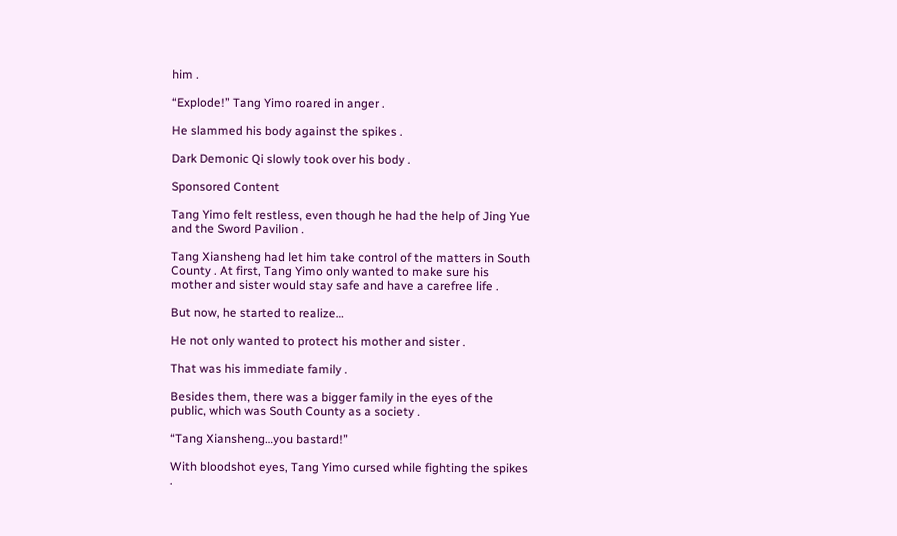him .

“Explode!” Tang Yimo roared in anger .

He slammed his body against the spikes .

Dark Demonic Qi slowly took over his body .

Sponsored Content

Tang Yimo felt restless, even though he had the help of Jing Yue and the Sword Pavilion .

Tang Xiansheng had let him take control of the matters in South County . At first, Tang Yimo only wanted to make sure his mother and sister would stay safe and have a carefree life .

But now, he started to realize…

He not only wanted to protect his mother and sister .

That was his immediate family .

Besides them, there was a bigger family in the eyes of the public, which was South County as a society .

“Tang Xiansheng…you bastard!”

With bloodshot eyes, Tang Yimo cursed while fighting the spikes .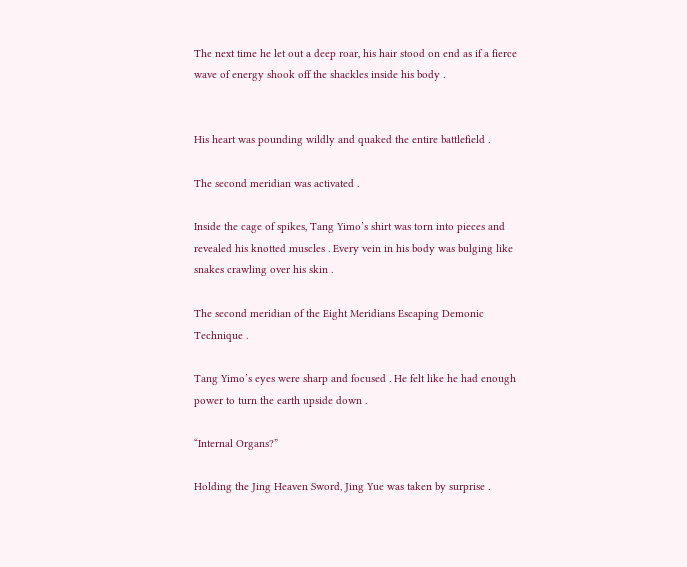The next time he let out a deep roar, his hair stood on end as if a fierce wave of energy shook off the shackles inside his body .


His heart was pounding wildly and quaked the entire battlefield .

The second meridian was activated .

Inside the cage of spikes, Tang Yimo’s shirt was torn into pieces and revealed his knotted muscles . Every vein in his body was bulging like snakes crawling over his skin .

The second meridian of the Eight Meridians Escaping Demonic Technique .

Tang Yimo’s eyes were sharp and focused . He felt like he had enough power to turn the earth upside down .

“Internal Organs?”

Holding the Jing Heaven Sword, Jing Yue was taken by surprise .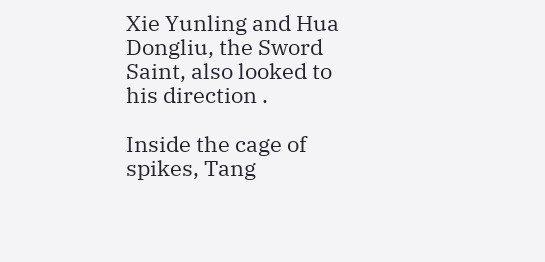Xie Yunling and Hua Dongliu, the Sword Saint, also looked to his direction .

Inside the cage of spikes, Tang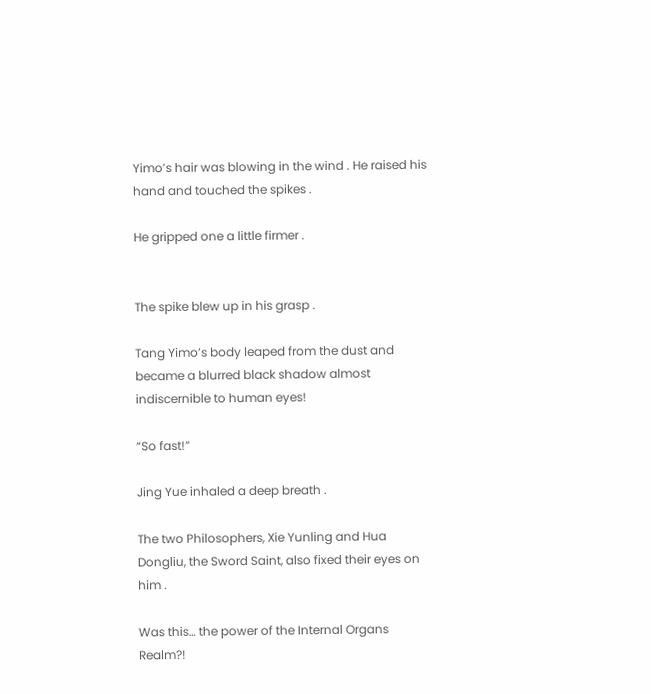Yimo’s hair was blowing in the wind . He raised his hand and touched the spikes .

He gripped one a little firmer .


The spike blew up in his grasp .

Tang Yimo’s body leaped from the dust and became a blurred black shadow almost indiscernible to human eyes!

“So fast!”

Jing Yue inhaled a deep breath .

The two Philosophers, Xie Yunling and Hua Dongliu, the Sword Saint, also fixed their eyes on him .

Was this… the power of the Internal Organs Realm?!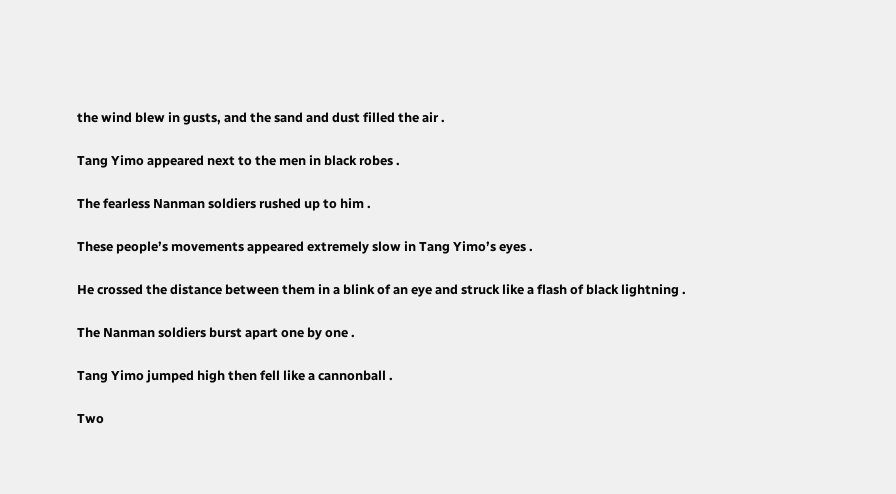the wind blew in gusts, and the sand and dust filled the air .

Tang Yimo appeared next to the men in black robes .

The fearless Nanman soldiers rushed up to him .

These people’s movements appeared extremely slow in Tang Yimo’s eyes .

He crossed the distance between them in a blink of an eye and struck like a flash of black lightning .

The Nanman soldiers burst apart one by one .

Tang Yimo jumped high then fell like a cannonball .

Two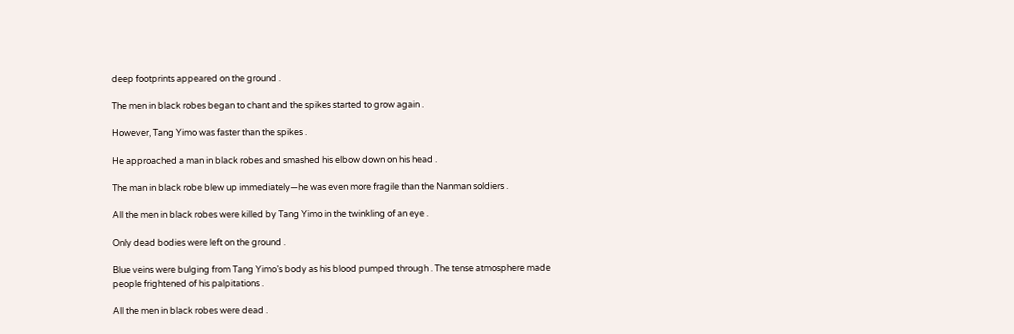deep footprints appeared on the ground .

The men in black robes began to chant and the spikes started to grow again .

However, Tang Yimo was faster than the spikes .

He approached a man in black robes and smashed his elbow down on his head .

The man in black robe blew up immediately—he was even more fragile than the Nanman soldiers .

All the men in black robes were killed by Tang Yimo in the twinkling of an eye .

Only dead bodies were left on the ground .

Blue veins were bulging from Tang Yimo’s body as his blood pumped through . The tense atmosphere made people frightened of his palpitations .

All the men in black robes were dead .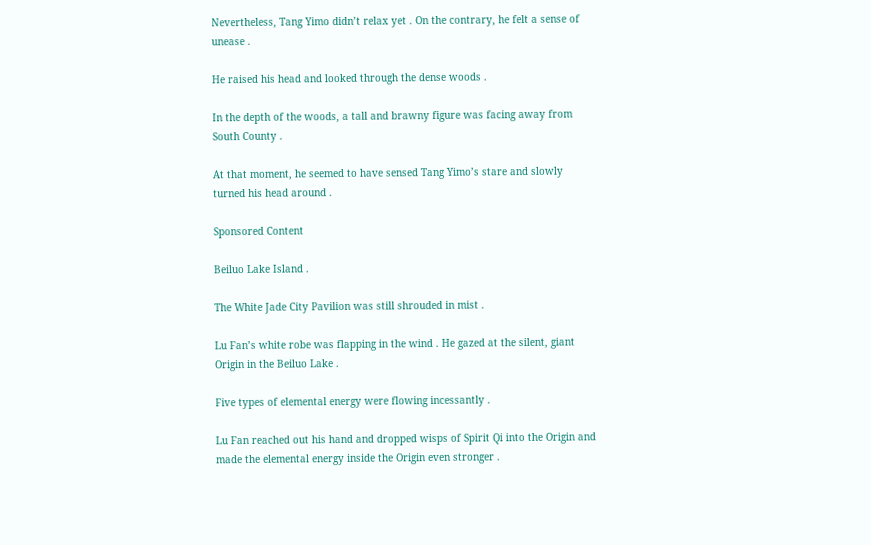Nevertheless, Tang Yimo didn’t relax yet . On the contrary, he felt a sense of unease .

He raised his head and looked through the dense woods .

In the depth of the woods, a tall and brawny figure was facing away from South County .

At that moment, he seemed to have sensed Tang Yimo’s stare and slowly turned his head around .

Sponsored Content

Beiluo Lake Island .

The White Jade City Pavilion was still shrouded in mist .

Lu Fan’s white robe was flapping in the wind . He gazed at the silent, giant Origin in the Beiluo Lake .

Five types of elemental energy were flowing incessantly .

Lu Fan reached out his hand and dropped wisps of Spirit Qi into the Origin and made the elemental energy inside the Origin even stronger .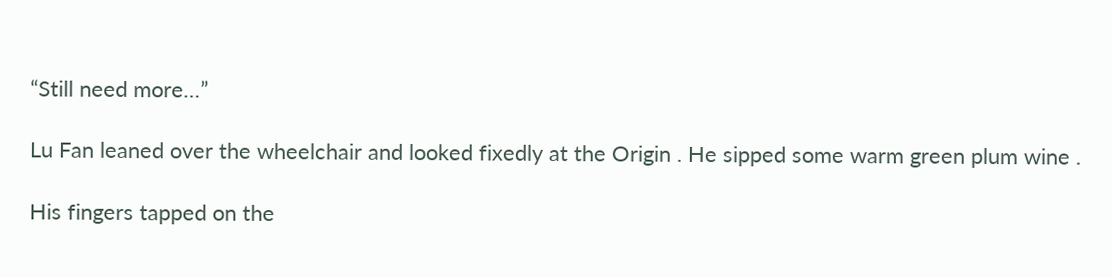“Still need more…”

Lu Fan leaned over the wheelchair and looked fixedly at the Origin . He sipped some warm green plum wine .

His fingers tapped on the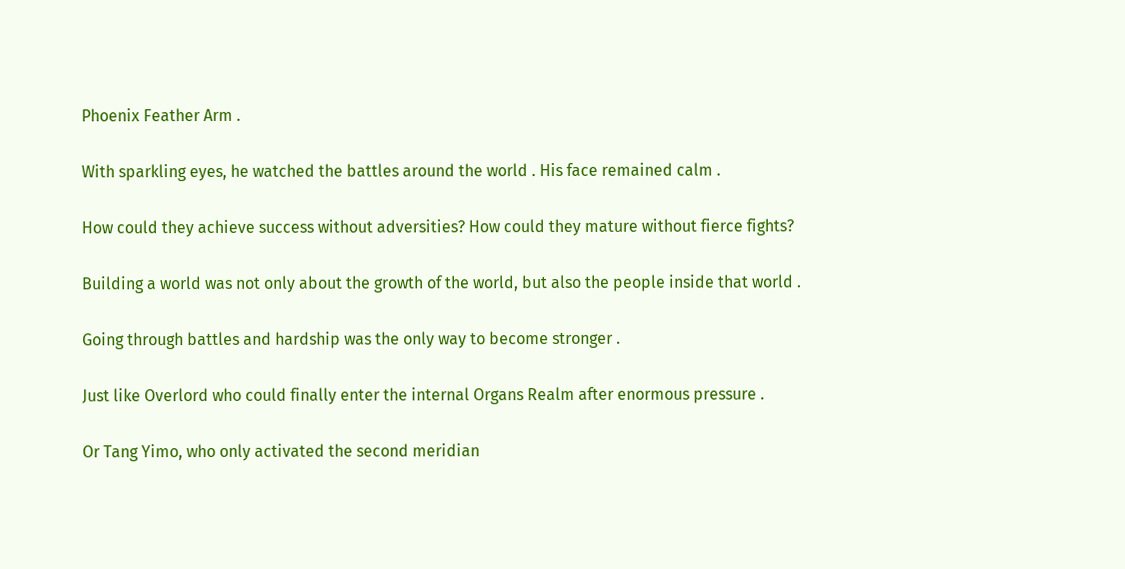Phoenix Feather Arm .

With sparkling eyes, he watched the battles around the world . His face remained calm .

How could they achieve success without adversities? How could they mature without fierce fights?

Building a world was not only about the growth of the world, but also the people inside that world .

Going through battles and hardship was the only way to become stronger .

Just like Overlord who could finally enter the internal Organs Realm after enormous pressure .

Or Tang Yimo, who only activated the second meridian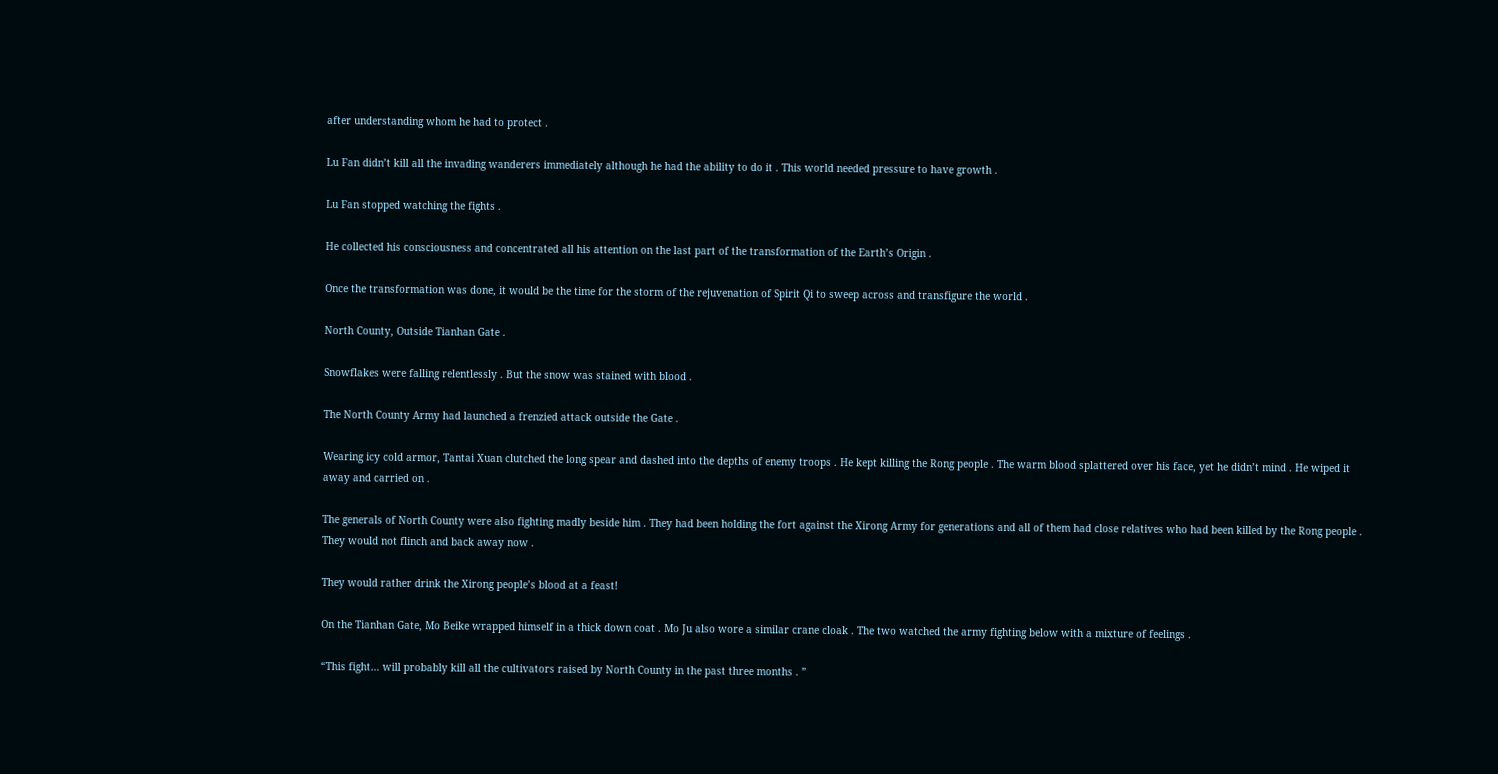after understanding whom he had to protect .

Lu Fan didn’t kill all the invading wanderers immediately although he had the ability to do it . This world needed pressure to have growth .

Lu Fan stopped watching the fights .

He collected his consciousness and concentrated all his attention on the last part of the transformation of the Earth’s Origin .

Once the transformation was done, it would be the time for the storm of the rejuvenation of Spirit Qi to sweep across and transfigure the world .

North County, Outside Tianhan Gate .

Snowflakes were falling relentlessly . But the snow was stained with blood .

The North County Army had launched a frenzied attack outside the Gate .

Wearing icy cold armor, Tantai Xuan clutched the long spear and dashed into the depths of enemy troops . He kept killing the Rong people . The warm blood splattered over his face, yet he didn’t mind . He wiped it away and carried on .

The generals of North County were also fighting madly beside him . They had been holding the fort against the Xirong Army for generations and all of them had close relatives who had been killed by the Rong people . They would not flinch and back away now .

They would rather drink the Xirong people’s blood at a feast!

On the Tianhan Gate, Mo Beike wrapped himself in a thick down coat . Mo Ju also wore a similar crane cloak . The two watched the army fighting below with a mixture of feelings .

“This fight… will probably kill all the cultivators raised by North County in the past three months . ”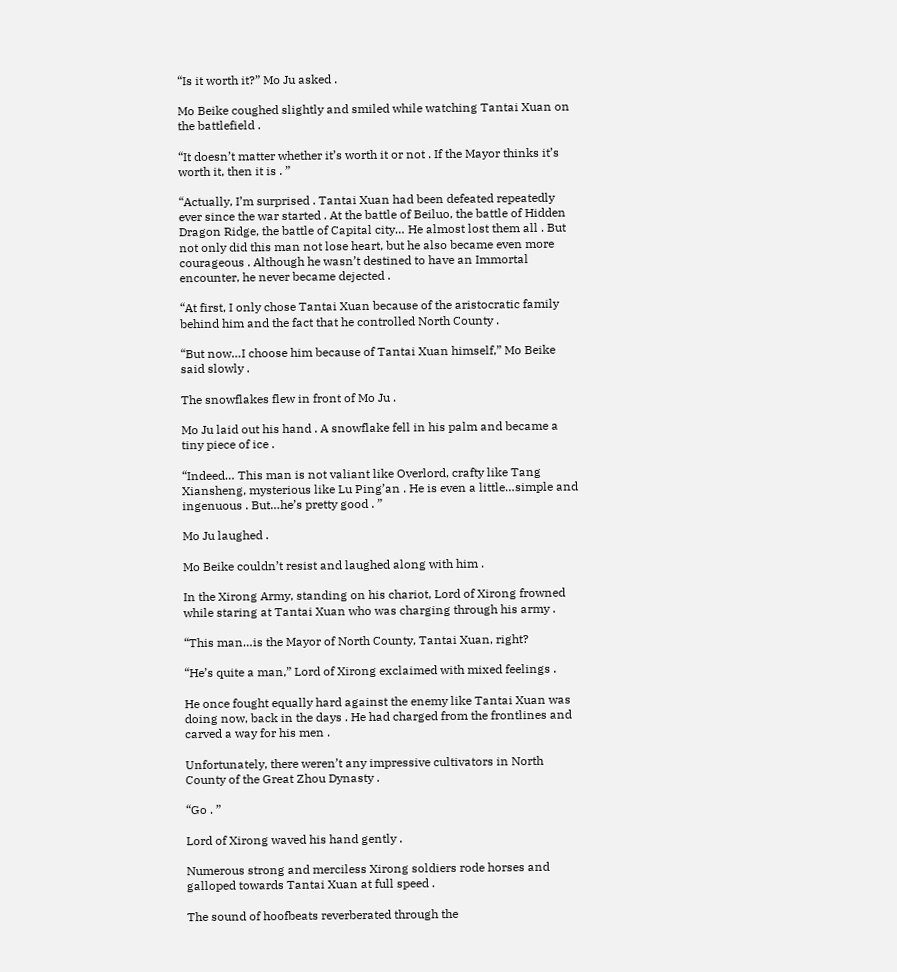“Is it worth it?” Mo Ju asked .

Mo Beike coughed slightly and smiled while watching Tantai Xuan on the battlefield .

“It doesn’t matter whether it’s worth it or not . If the Mayor thinks it’s worth it, then it is . ”

“Actually, I’m surprised . Tantai Xuan had been defeated repeatedly ever since the war started . At the battle of Beiluo, the battle of Hidden Dragon Ridge, the battle of Capital city… He almost lost them all . But not only did this man not lose heart, but he also became even more courageous . Although he wasn’t destined to have an Immortal encounter, he never became dejected .

“At first, I only chose Tantai Xuan because of the aristocratic family behind him and the fact that he controlled North County .

“But now…I choose him because of Tantai Xuan himself,” Mo Beike said slowly .

The snowflakes flew in front of Mo Ju .

Mo Ju laid out his hand . A snowflake fell in his palm and became a tiny piece of ice .

“Indeed… This man is not valiant like Overlord, crafty like Tang Xiansheng, mysterious like Lu Ping’an . He is even a little…simple and ingenuous . But…he’s pretty good . ”

Mo Ju laughed .

Mo Beike couldn’t resist and laughed along with him .

In the Xirong Army, standing on his chariot, Lord of Xirong frowned while staring at Tantai Xuan who was charging through his army .

“This man…is the Mayor of North County, Tantai Xuan, right?

“He’s quite a man,” Lord of Xirong exclaimed with mixed feelings .

He once fought equally hard against the enemy like Tantai Xuan was doing now, back in the days . He had charged from the frontlines and carved a way for his men .

Unfortunately, there weren’t any impressive cultivators in North County of the Great Zhou Dynasty .

“Go . ”

Lord of Xirong waved his hand gently .

Numerous strong and merciless Xirong soldiers rode horses and galloped towards Tantai Xuan at full speed .

The sound of hoofbeats reverberated through the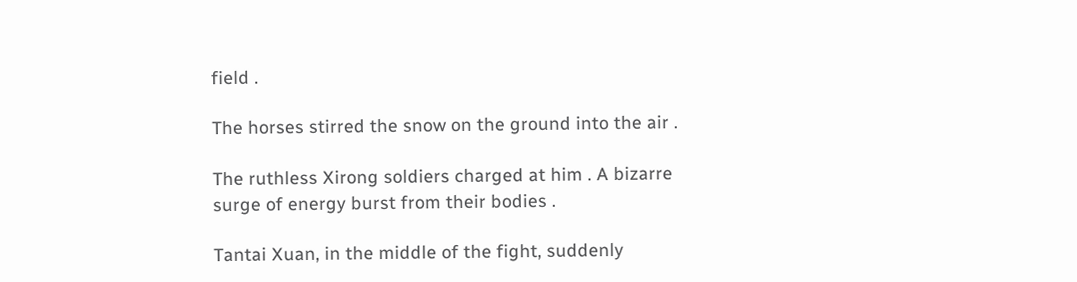field .

The horses stirred the snow on the ground into the air .

The ruthless Xirong soldiers charged at him . A bizarre surge of energy burst from their bodies .

Tantai Xuan, in the middle of the fight, suddenly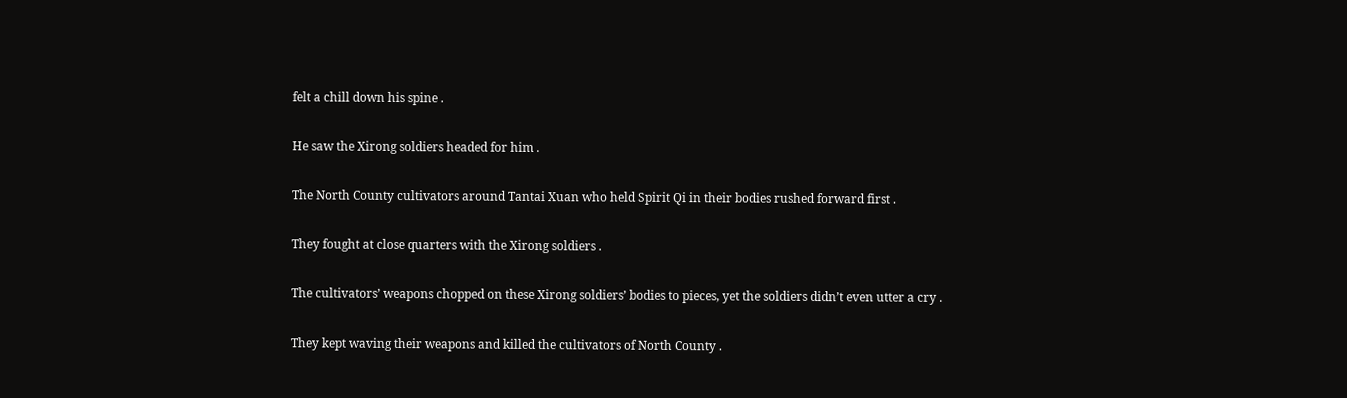felt a chill down his spine .

He saw the Xirong soldiers headed for him .

The North County cultivators around Tantai Xuan who held Spirit Qi in their bodies rushed forward first .

They fought at close quarters with the Xirong soldiers .

The cultivators’ weapons chopped on these Xirong soldiers’ bodies to pieces, yet the soldiers didn’t even utter a cry .

They kept waving their weapons and killed the cultivators of North County .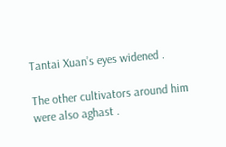Tantai Xuan’s eyes widened .

The other cultivators around him were also aghast .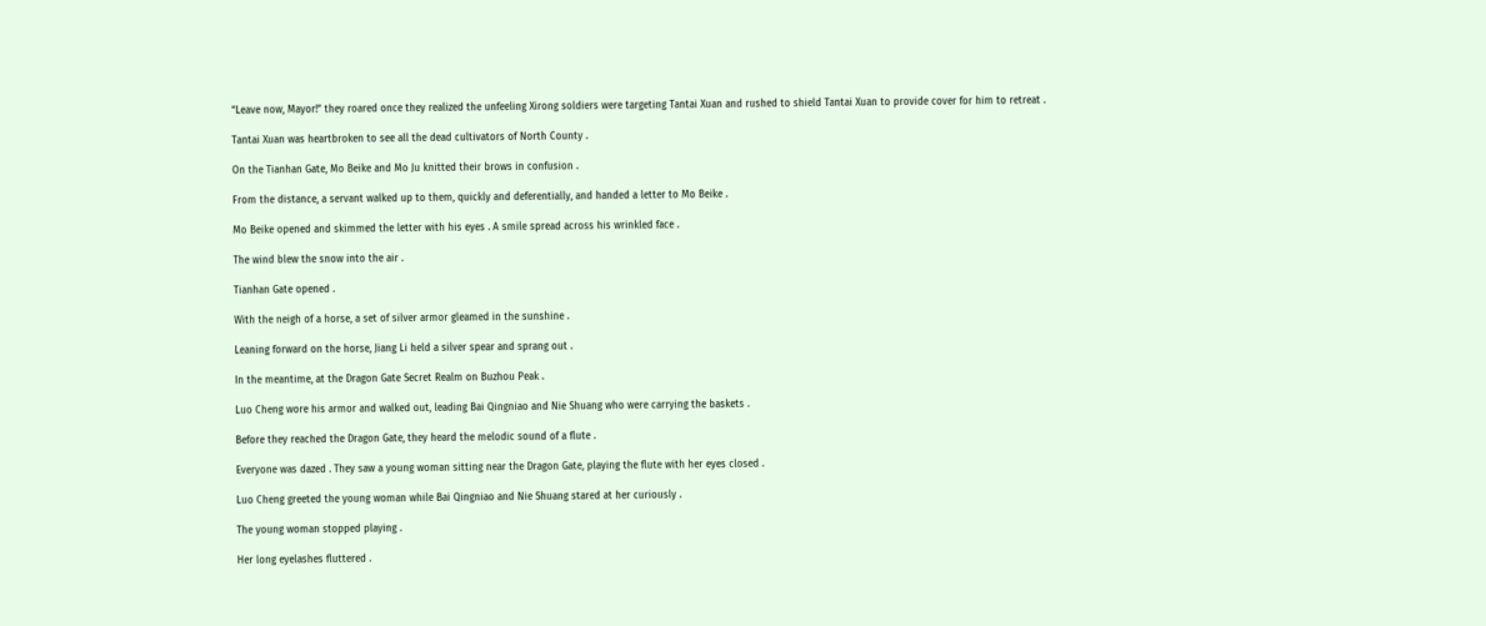“Leave now, Mayor!” they roared once they realized the unfeeling Xirong soldiers were targeting Tantai Xuan and rushed to shield Tantai Xuan to provide cover for him to retreat .

Tantai Xuan was heartbroken to see all the dead cultivators of North County .

On the Tianhan Gate, Mo Beike and Mo Ju knitted their brows in confusion .

From the distance, a servant walked up to them, quickly and deferentially, and handed a letter to Mo Beike .

Mo Beike opened and skimmed the letter with his eyes . A smile spread across his wrinkled face .

The wind blew the snow into the air .

Tianhan Gate opened .

With the neigh of a horse, a set of silver armor gleamed in the sunshine .

Leaning forward on the horse, Jiang Li held a silver spear and sprang out .

In the meantime, at the Dragon Gate Secret Realm on Buzhou Peak .

Luo Cheng wore his armor and walked out, leading Bai Qingniao and Nie Shuang who were carrying the baskets .

Before they reached the Dragon Gate, they heard the melodic sound of a flute .

Everyone was dazed . They saw a young woman sitting near the Dragon Gate, playing the flute with her eyes closed .

Luo Cheng greeted the young woman while Bai Qingniao and Nie Shuang stared at her curiously .

The young woman stopped playing .

Her long eyelashes fluttered .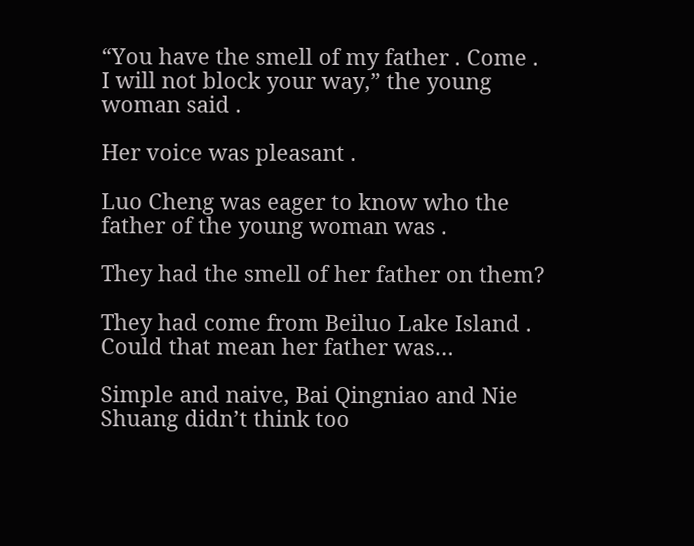“You have the smell of my father . Come . I will not block your way,” the young woman said .

Her voice was pleasant .

Luo Cheng was eager to know who the father of the young woman was .

They had the smell of her father on them?

They had come from Beiluo Lake Island . Could that mean her father was…

Simple and naive, Bai Qingniao and Nie Shuang didn’t think too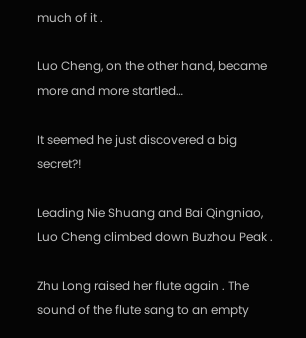much of it .

Luo Cheng, on the other hand, became more and more startled…

It seemed he just discovered a big secret?!

Leading Nie Shuang and Bai Qingniao, Luo Cheng climbed down Buzhou Peak .

Zhu Long raised her flute again . The sound of the flute sang to an empty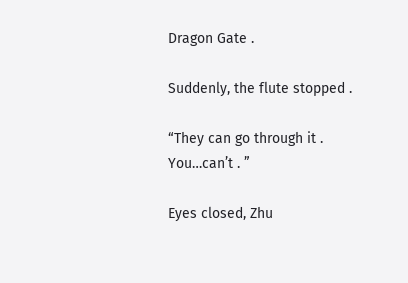Dragon Gate .

Suddenly, the flute stopped .

“They can go through it . You…can’t . ”

Eyes closed, Zhu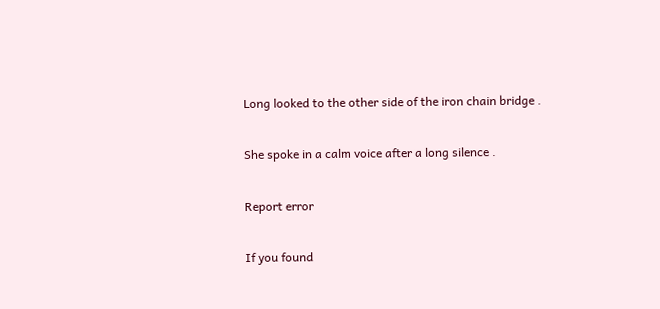Long looked to the other side of the iron chain bridge .

She spoke in a calm voice after a long silence .

Report error

If you found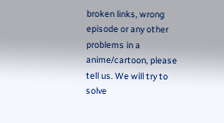broken links, wrong episode or any other problems in a anime/cartoon, please tell us. We will try to solve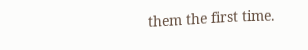them the first time.